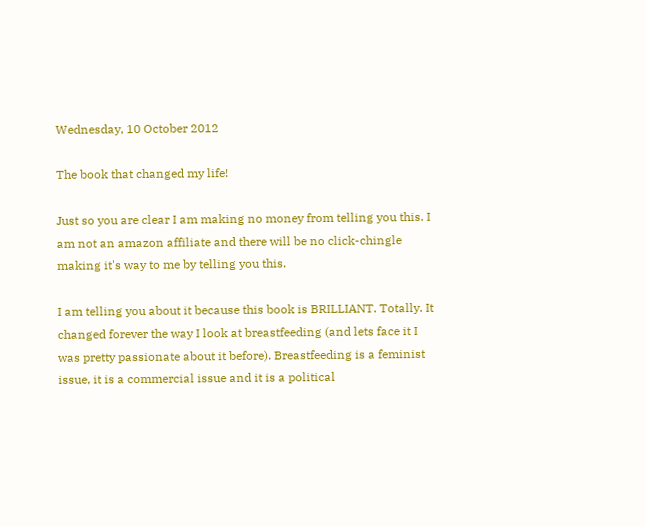Wednesday, 10 October 2012

The book that changed my life!

Just so you are clear I am making no money from telling you this. I am not an amazon affiliate and there will be no click-chingle making it's way to me by telling you this.

I am telling you about it because this book is BRILLIANT. Totally. It changed forever the way I look at breastfeeding (and lets face it I was pretty passionate about it before). Breastfeeding is a feminist issue, it is a commercial issue and it is a political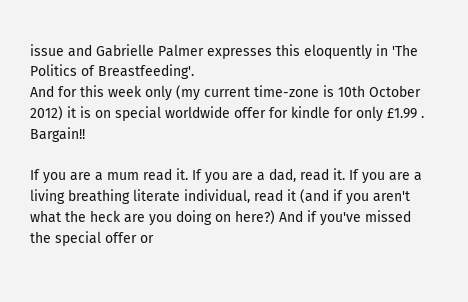issue and Gabrielle Palmer expresses this eloquently in 'The Politics of Breastfeeding'.
And for this week only (my current time-zone is 10th October 2012) it is on special worldwide offer for kindle for only £1.99 . Bargain!!

If you are a mum read it. If you are a dad, read it. If you are a living breathing literate individual, read it (and if you aren't what the heck are you doing on here?) And if you've missed the special offer or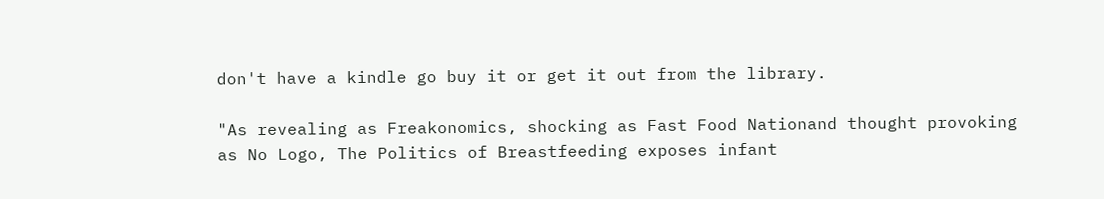don't have a kindle go buy it or get it out from the library.

"As revealing as Freakonomics, shocking as Fast Food Nationand thought provoking as No Logo, The Politics of Breastfeeding exposes infant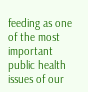feeding as one of the most important public health issues of our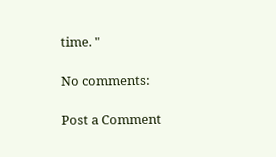time. "

No comments:

Post a Comment